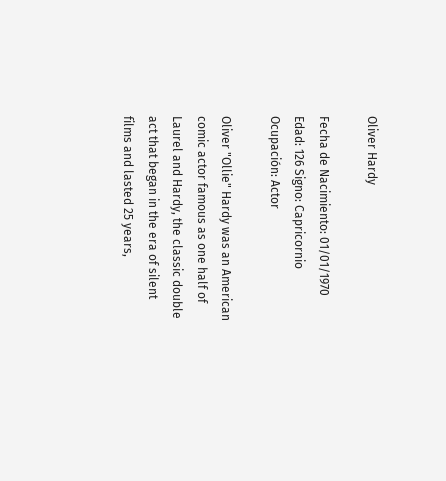Oliver Hardy

Fecha de Nacimiento: 01/01/1970
Edad: 126 Signo: Capricornio
Ocupación: Actor

Oliver "Ollie" Hardy was an American comic actor famous as one half of Laurel and Hardy, the classic double act that began in the era of silent films and lasted 25 years,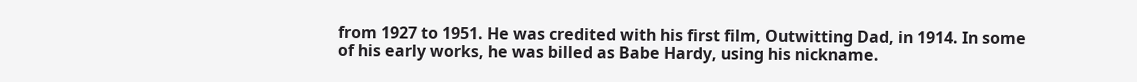from 1927 to 1951. He was credited with his first film, Outwitting Dad, in 1914. In some of his early works, he was billed as Babe Hardy, using his nickname.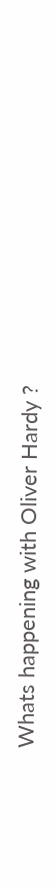Whats happening with Oliver Hardy ?